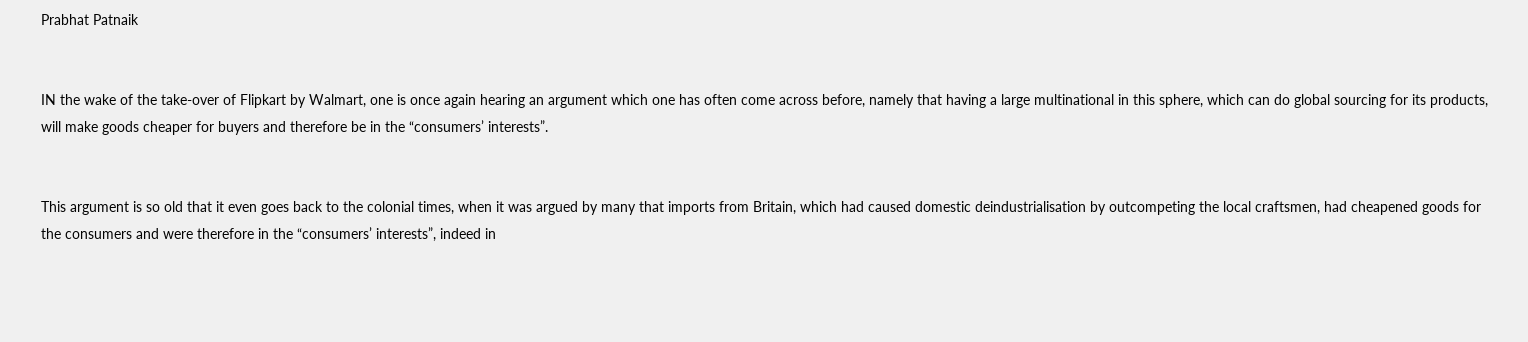Prabhat Patnaik


IN the wake of the take-over of Flipkart by Walmart, one is once again hearing an argument which one has often come across before, namely that having a large multinational in this sphere, which can do global sourcing for its products, will make goods cheaper for buyers and therefore be in the “consumers’ interests”.


This argument is so old that it even goes back to the colonial times, when it was argued by many that imports from Britain, which had caused domestic deindustrialisation by outcompeting the local craftsmen, had cheapened goods for the consumers and were therefore in the “consumers’ interests”, indeed in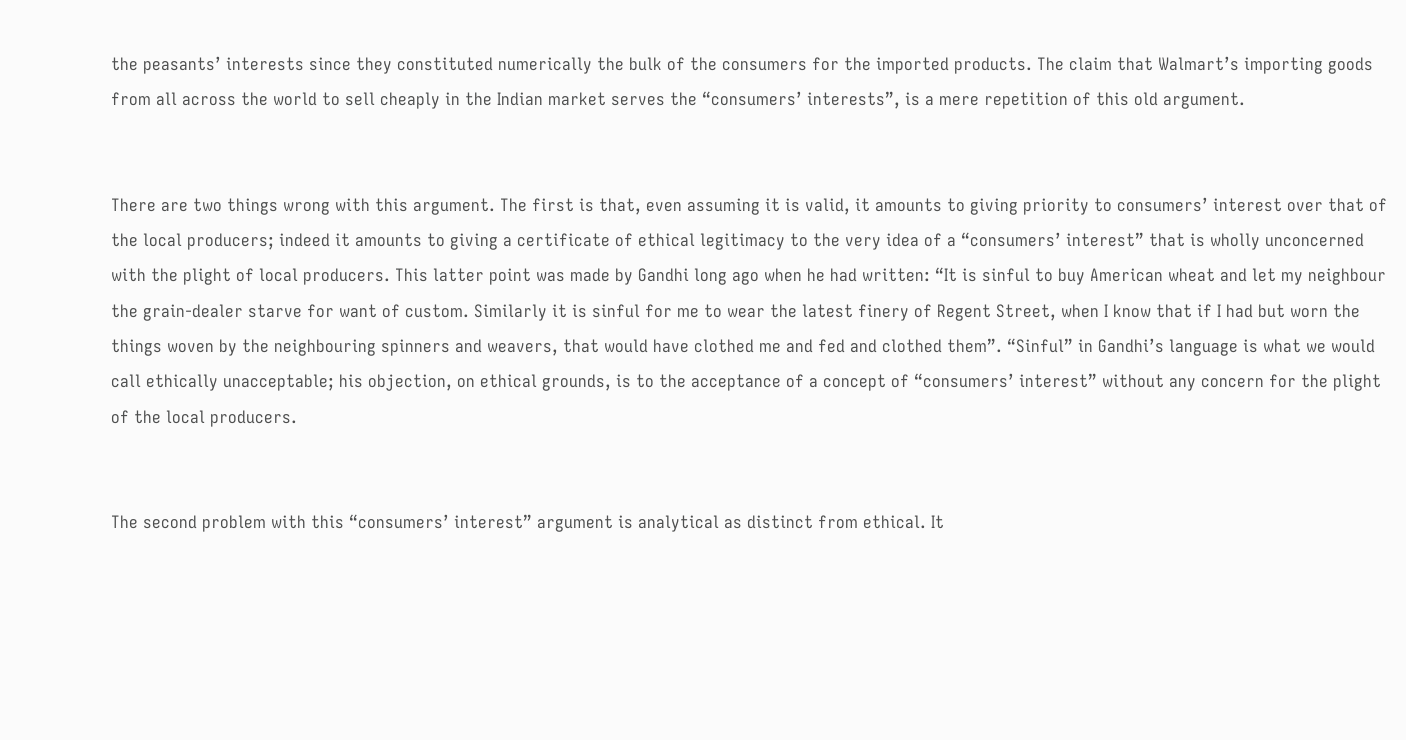the peasants’ interests since they constituted numerically the bulk of the consumers for the imported products. The claim that Walmart’s importing goods from all across the world to sell cheaply in the Indian market serves the “consumers’ interests”, is a mere repetition of this old argument.


There are two things wrong with this argument. The first is that, even assuming it is valid, it amounts to giving priority to consumers’ interest over that of the local producers; indeed it amounts to giving a certificate of ethical legitimacy to the very idea of a “consumers’ interest” that is wholly unconcerned with the plight of local producers. This latter point was made by Gandhi long ago when he had written: “It is sinful to buy American wheat and let my neighbour the grain-dealer starve for want of custom. Similarly it is sinful for me to wear the latest finery of Regent Street, when I know that if I had but worn the things woven by the neighbouring spinners and weavers, that would have clothed me and fed and clothed them”. “Sinful” in Gandhi’s language is what we would call ethically unacceptable; his objection, on ethical grounds, is to the acceptance of a concept of “consumers’ interest” without any concern for the plight of the local producers.


The second problem with this “consumers’ interest” argument is analytical as distinct from ethical. It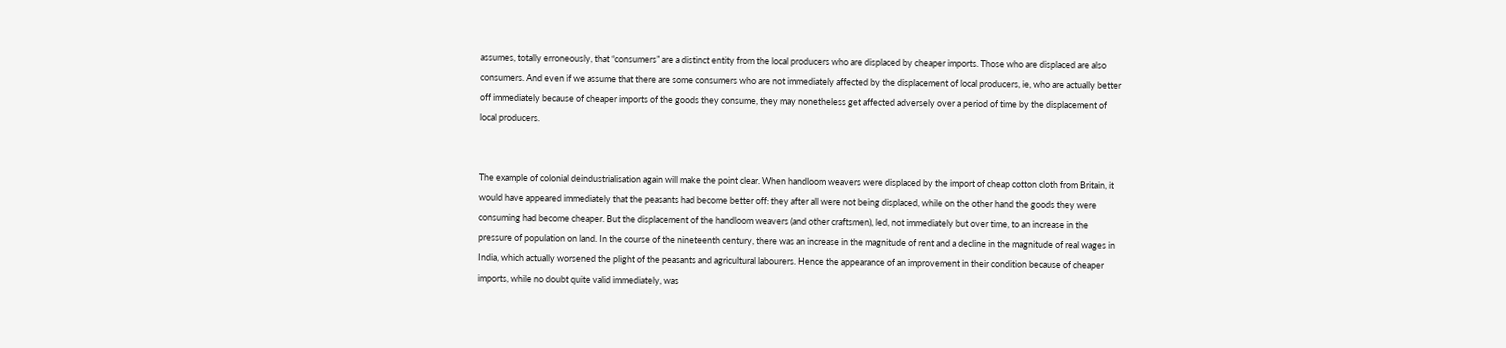assumes, totally erroneously, that “consumers” are a distinct entity from the local producers who are displaced by cheaper imports. Those who are displaced are also consumers. And even if we assume that there are some consumers who are not immediately affected by the displacement of local producers, ie, who are actually better off immediately because of cheaper imports of the goods they consume, they may nonetheless get affected adversely over a period of time by the displacement of local producers.


The example of colonial deindustrialisation again will make the point clear. When handloom weavers were displaced by the import of cheap cotton cloth from Britain, it would have appeared immediately that the peasants had become better off: they after all were not being displaced, while on the other hand the goods they were consuming had become cheaper. But the displacement of the handloom weavers (and other craftsmen), led, not immediately but over time, to an increase in the pressure of population on land. In the course of the nineteenth century, there was an increase in the magnitude of rent and a decline in the magnitude of real wages in India, which actually worsened the plight of the peasants and agricultural labourers. Hence the appearance of an improvement in their condition because of cheaper imports, while no doubt quite valid immediately, was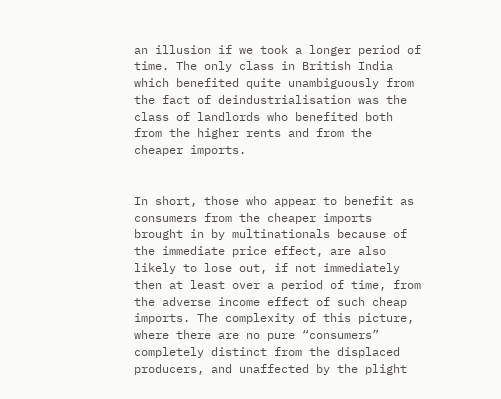an illusion if we took a longer period of time. The only class in British India which benefited quite unambiguously from the fact of deindustrialisation was the class of landlords who benefited both from the higher rents and from the cheaper imports.


In short, those who appear to benefit as consumers from the cheaper imports brought in by multinationals because of the immediate price effect, are also likely to lose out, if not immediately then at least over a period of time, from the adverse income effect of such cheap imports. The complexity of this picture, where there are no pure “consumers” completely distinct from the displaced producers, and unaffected by the plight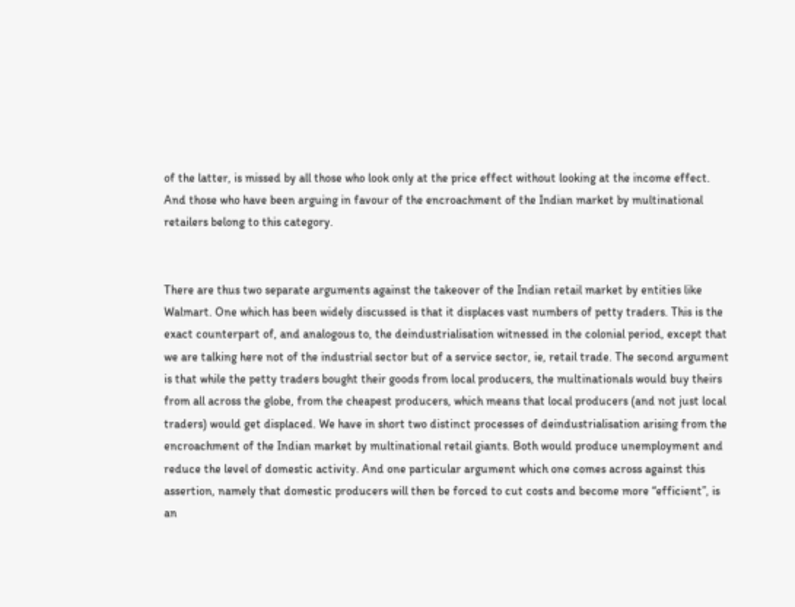of the latter, is missed by all those who look only at the price effect without looking at the income effect. And those who have been arguing in favour of the encroachment of the Indian market by multinational retailers belong to this category.


There are thus two separate arguments against the takeover of the Indian retail market by entities like Walmart. One which has been widely discussed is that it displaces vast numbers of petty traders. This is the exact counterpart of, and analogous to, the deindustrialisation witnessed in the colonial period, except that we are talking here not of the industrial sector but of a service sector, ie, retail trade. The second argument is that while the petty traders bought their goods from local producers, the multinationals would buy theirs from all across the globe, from the cheapest producers, which means that local producers (and not just local traders) would get displaced. We have in short two distinct processes of deindustrialisation arising from the encroachment of the Indian market by multinational retail giants. Both would produce unemployment and reduce the level of domestic activity. And one particular argument which one comes across against this assertion, namely that domestic producers will then be forced to cut costs and become more “efficient”, is an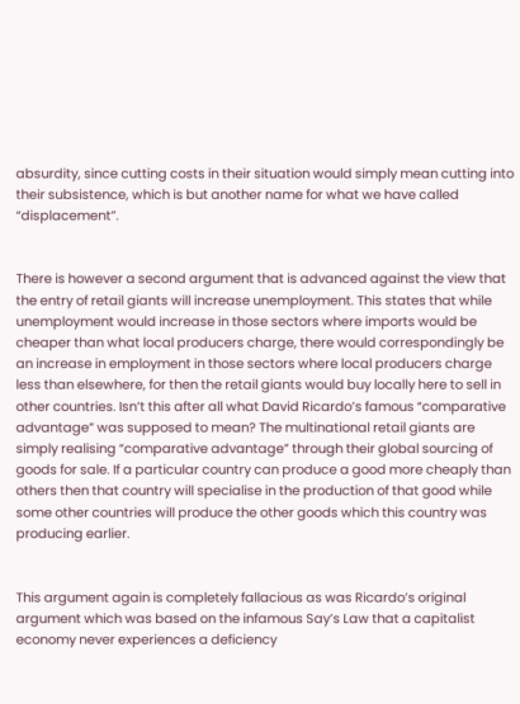absurdity, since cutting costs in their situation would simply mean cutting into their subsistence, which is but another name for what we have called “displacement”.


There is however a second argument that is advanced against the view that the entry of retail giants will increase unemployment. This states that while unemployment would increase in those sectors where imports would be cheaper than what local producers charge, there would correspondingly be an increase in employment in those sectors where local producers charge less than elsewhere, for then the retail giants would buy locally here to sell in other countries. Isn’t this after all what David Ricardo’s famous “comparative advantage” was supposed to mean? The multinational retail giants are simply realising “comparative advantage” through their global sourcing of goods for sale. If a particular country can produce a good more cheaply than others then that country will specialise in the production of that good while some other countries will produce the other goods which this country was producing earlier.


This argument again is completely fallacious as was Ricardo’s original argument which was based on the infamous Say’s Law that a capitalist economy never experiences a deficiency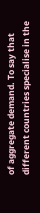of aggregate demand. To say that different countries specialise in the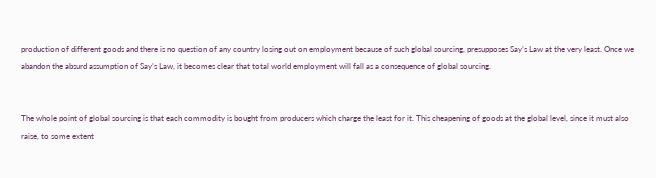production of different goods and there is no question of any country losing out on employment because of such global sourcing, presupposes Say’s Law at the very least. Once we abandon the absurd assumption of Say’s Law, it becomes clear that total world employment will fall as a consequence of global sourcing.


The whole point of global sourcing is that each commodity is bought from producers which charge the least for it. This cheapening of goods at the global level, since it must also raise, to some extent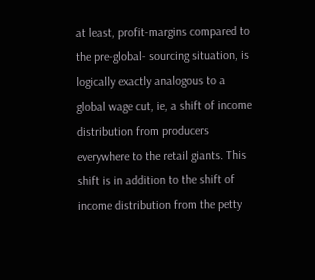at least, profit-margins compared to the pre-global- sourcing situation, is logically exactly analogous to a global wage cut, ie, a shift of income distribution from producers everywhere to the retail giants. This shift is in addition to the shift of income distribution from the petty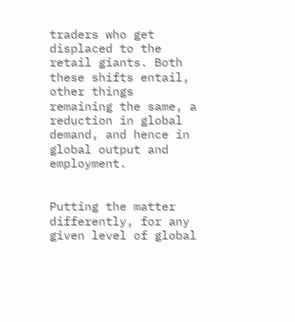traders who get displaced to the retail giants. Both these shifts entail, other things remaining the same, a reduction in global demand, and hence in global output and employment.


Putting the matter differently, for any given level of global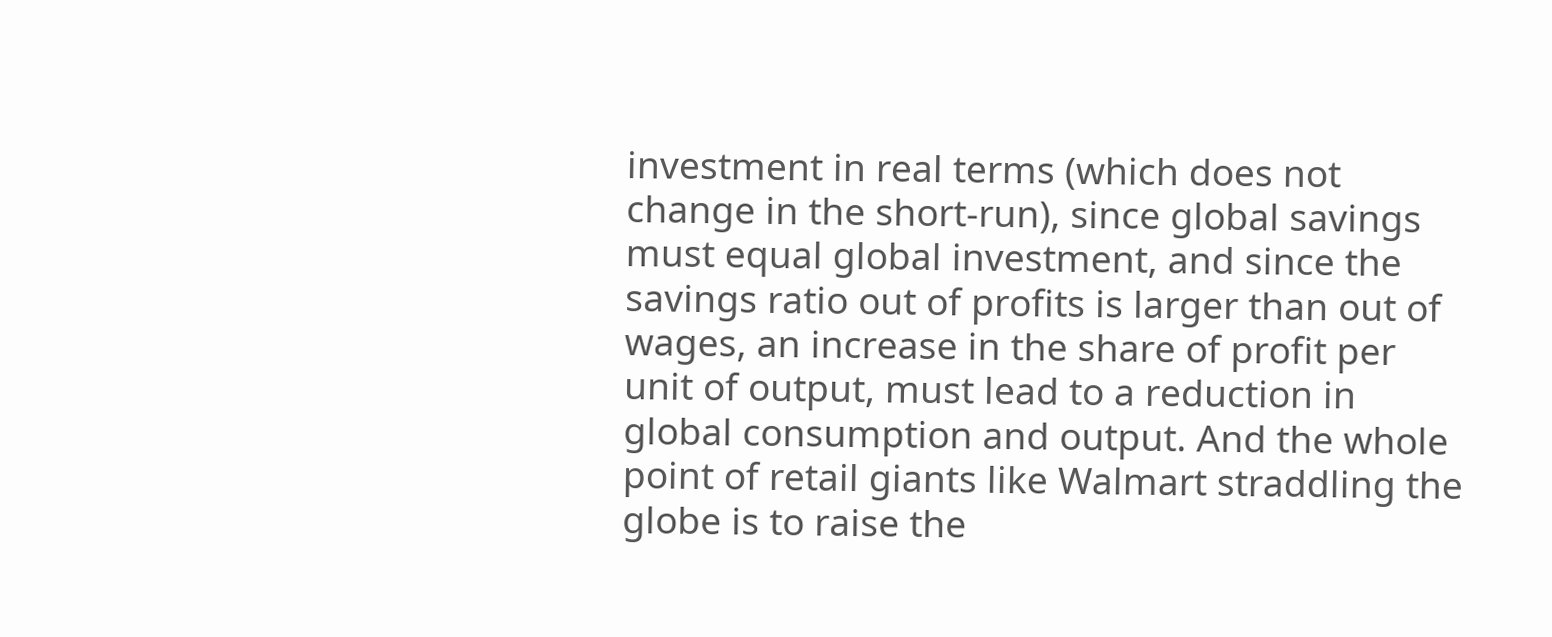investment in real terms (which does not change in the short-run), since global savings must equal global investment, and since the savings ratio out of profits is larger than out of wages, an increase in the share of profit per unit of output, must lead to a reduction in global consumption and output. And the whole point of retail giants like Walmart straddling the globe is to raise the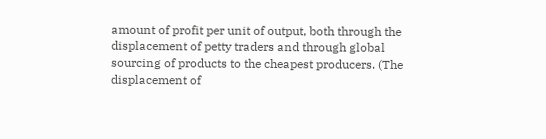amount of profit per unit of output, both through the displacement of petty traders and through global sourcing of products to the cheapest producers. (The displacement of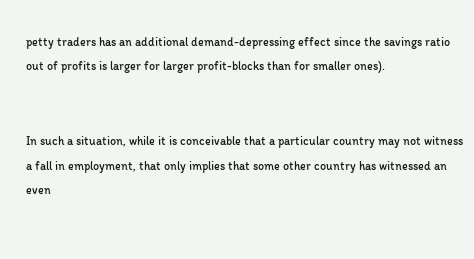petty traders has an additional demand-depressing effect since the savings ratio out of profits is larger for larger profit-blocks than for smaller ones).


In such a situation, while it is conceivable that a particular country may not witness a fall in employment, that only implies that some other country has witnessed an even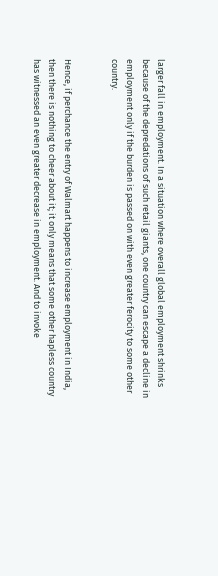larger fall in employment. In a situation where overall global employment shrinks because of the depredations of such retail giants, one country can escape a decline in employment only if the burden is passed on with even greater ferocity to some other country.


Hence, if perchance the entry of Walmart happens to increase employment in India, then there is nothing to cheer about it; it only means that some other hapless country has witnessed an even greater decrease in employment. And to invoke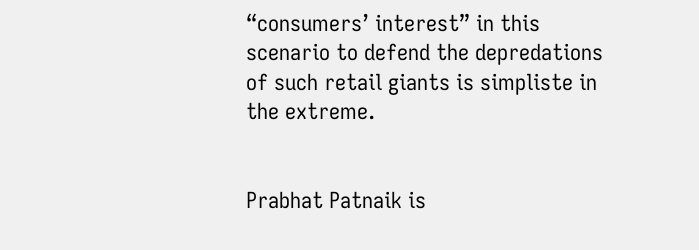“consumers’ interest” in this scenario to defend the depredations of such retail giants is simpliste in the extreme.


Prabhat Patnaik is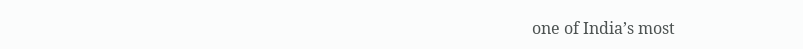one of India’s most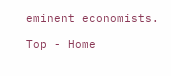eminent economists.

Top - Home